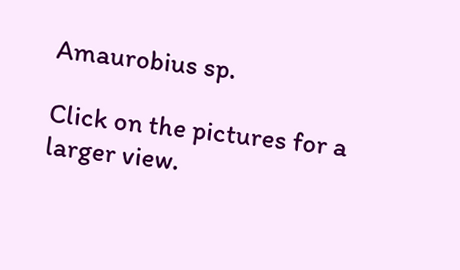Amaurobius sp.

Click on the pictures for a larger view.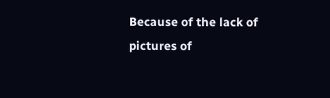Because of the lack of pictures of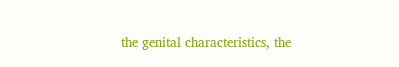the genital characteristics, the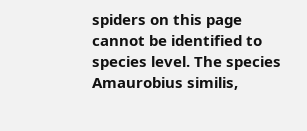spiders on this page cannot be identified to species level. The species Amaurobius similis,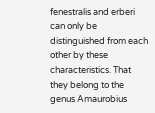fenestralis and erberi can only be distinguished from each other by these characteristics. That they belong to the genus Amaurobius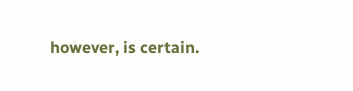however, is certain.